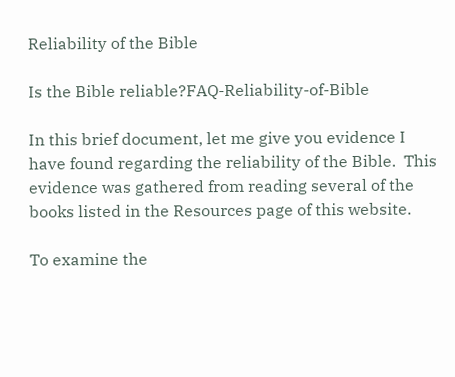Reliability of the Bible

Is the Bible reliable?FAQ-Reliability-of-Bible

In this brief document, let me give you evidence I have found regarding the reliability of the Bible.  This evidence was gathered from reading several of the books listed in the Resources page of this website.

To examine the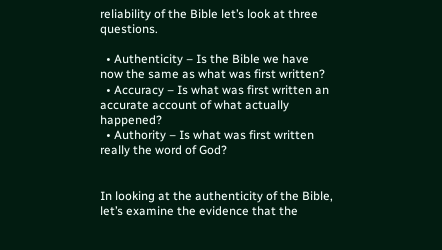reliability of the Bible let’s look at three questions.

  • Authenticity – Is the Bible we have now the same as what was first written?
  • Accuracy – Is what was first written an accurate account of what actually happened?
  • Authority – Is what was first written really the word of God?


In looking at the authenticity of the Bible, let’s examine the evidence that the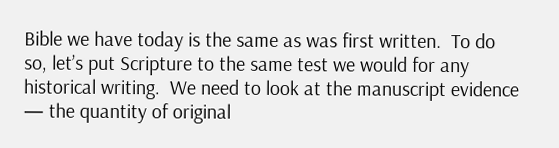Bible we have today is the same as was first written.  To do so, let’s put Scripture to the same test we would for any historical writing.  We need to look at the manuscript evidence — the quantity of original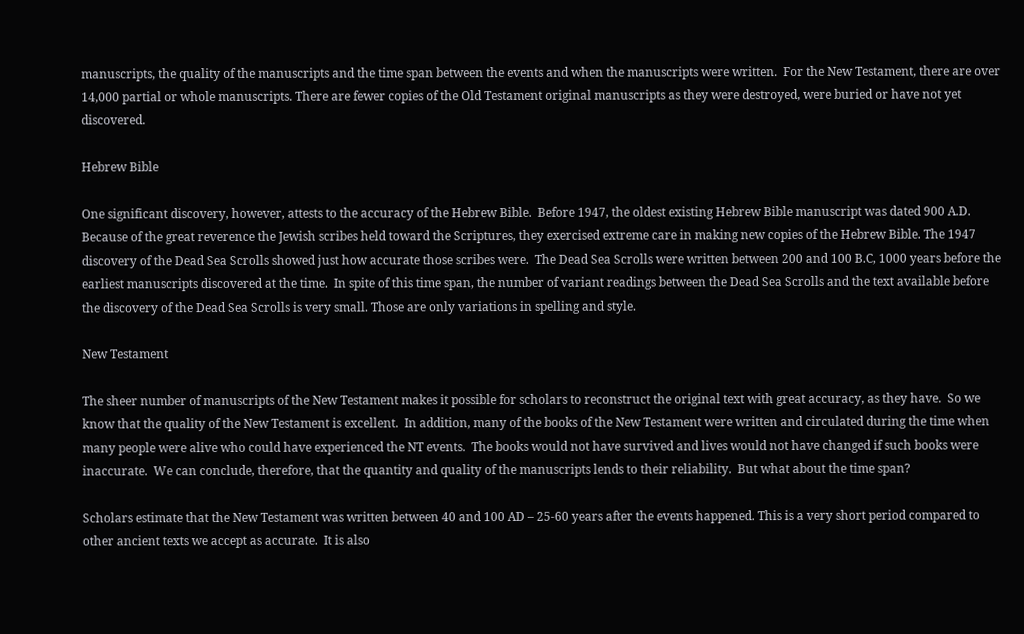manuscripts, the quality of the manuscripts and the time span between the events and when the manuscripts were written.  For the New Testament, there are over 14,000 partial or whole manuscripts. There are fewer copies of the Old Testament original manuscripts as they were destroyed, were buried or have not yet discovered.

Hebrew Bible

One significant discovery, however, attests to the accuracy of the Hebrew Bible.  Before 1947, the oldest existing Hebrew Bible manuscript was dated 900 A.D.  Because of the great reverence the Jewish scribes held toward the Scriptures, they exercised extreme care in making new copies of the Hebrew Bible. The 1947 discovery of the Dead Sea Scrolls showed just how accurate those scribes were.  The Dead Sea Scrolls were written between 200 and 100 B.C, 1000 years before the earliest manuscripts discovered at the time.  In spite of this time span, the number of variant readings between the Dead Sea Scrolls and the text available before the discovery of the Dead Sea Scrolls is very small. Those are only variations in spelling and style.

New Testament

The sheer number of manuscripts of the New Testament makes it possible for scholars to reconstruct the original text with great accuracy, as they have.  So we know that the quality of the New Testament is excellent.  In addition, many of the books of the New Testament were written and circulated during the time when many people were alive who could have experienced the NT events.  The books would not have survived and lives would not have changed if such books were inaccurate.  We can conclude, therefore, that the quantity and quality of the manuscripts lends to their reliability.  But what about the time span?

Scholars estimate that the New Testament was written between 40 and 100 AD – 25-60 years after the events happened. This is a very short period compared to other ancient texts we accept as accurate.  It is also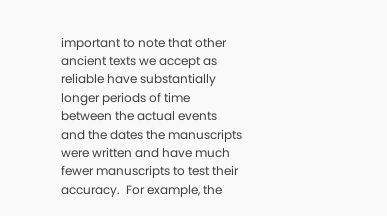important to note that other ancient texts we accept as reliable have substantially longer periods of time between the actual events and the dates the manuscripts were written and have much fewer manuscripts to test their accuracy.  For example, the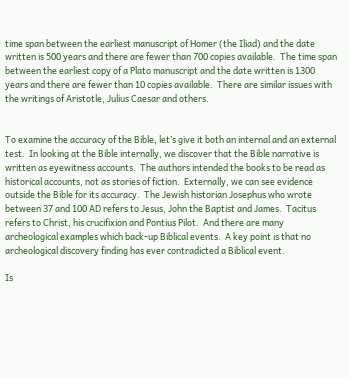time span between the earliest manuscript of Homer (the Iliad) and the date written is 500 years and there are fewer than 700 copies available.  The time span between the earliest copy of a Plato manuscript and the date written is 1300 years and there are fewer than 10 copies available.  There are similar issues with the writings of Aristotle, Julius Caesar and others.


To examine the accuracy of the Bible, let’s give it both an internal and an external test.  In looking at the Bible internally, we discover that the Bible narrative is written as eyewitness accounts.  The authors intended the books to be read as historical accounts, not as stories of fiction.  Externally, we can see evidence outside the Bible for its accuracy.  The Jewish historian Josephus who wrote between 37 and 100 AD refers to Jesus, John the Baptist and James.  Tacitus refers to Christ, his crucifixion and Pontius Pilot.  And there are many archeological examples which back-up Biblical events.  A key point is that no archeological discovery finding has ever contradicted a Biblical event.

Is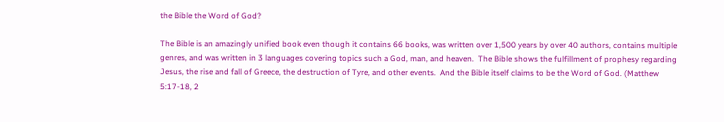the Bible the Word of God?

The Bible is an amazingly unified book even though it contains 66 books, was written over 1,500 years by over 40 authors, contains multiple genres, and was written in 3 languages covering topics such a God, man, and heaven.  The Bible shows the fulfillment of prophesy regarding Jesus, the rise and fall of Greece, the destruction of Tyre, and other events.  And the Bible itself claims to be the Word of God. (Matthew 5:17-18, 2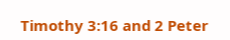Timothy 3:16 and 2 Peter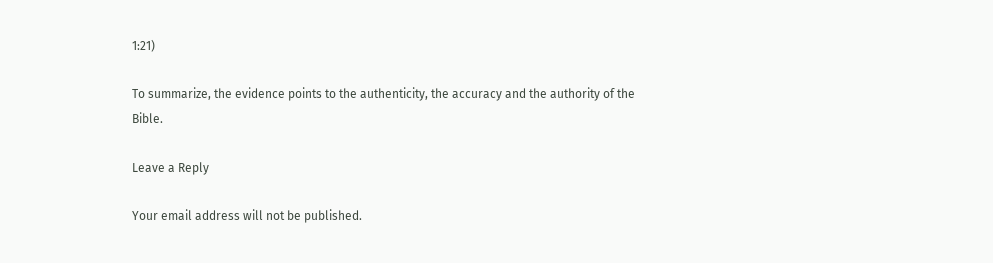1:21)

To summarize, the evidence points to the authenticity, the accuracy and the authority of the Bible.

Leave a Reply

Your email address will not be published.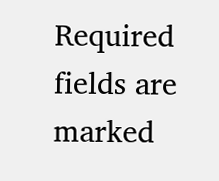Required fields are marked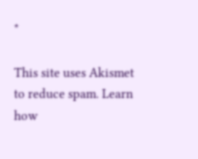*

This site uses Akismet to reduce spam. Learn how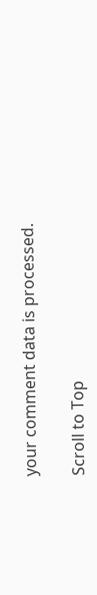your comment data is processed.

Scroll to Top